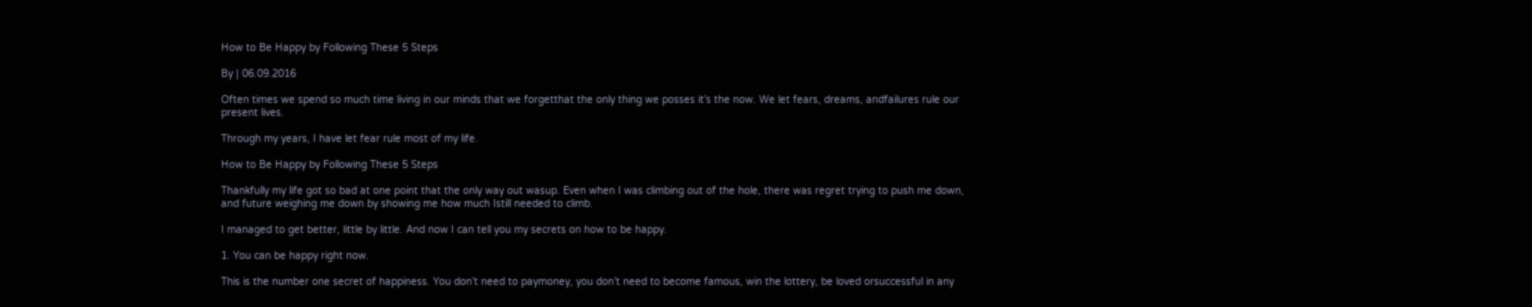How to Be Happy by Following These 5 Steps

By | 06.09.2016

Often times we spend so much time living in our minds that we forgetthat the only thing we posses it’s the now. We let fears, dreams, andfailures rule our present lives.

Through my years, I have let fear rule most of my life.

How to Be Happy by Following These 5 Steps

Thankfully my life got so bad at one point that the only way out wasup. Even when I was climbing out of the hole, there was regret trying to push me down, and future weighing me down by showing me how much Istill needed to climb.

I managed to get better, little by little. And now I can tell you my secrets on how to be happy.

1. You can be happy right now.

This is the number one secret of happiness. You don’t need to paymoney, you don’t need to become famous, win the lottery, be loved orsuccessful in any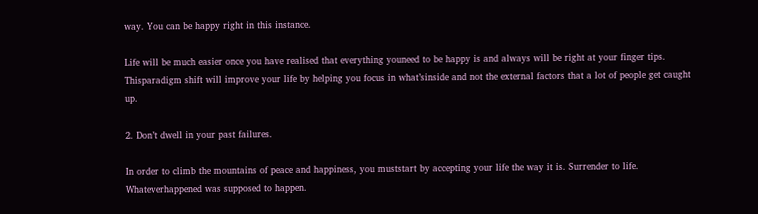way. You can be happy right in this instance.

Life will be much easier once you have realised that everything youneed to be happy is and always will be right at your finger tips. Thisparadigm shift will improve your life by helping you focus in what’sinside and not the external factors that a lot of people get caught up.

2. Don’t dwell in your past failures.

In order to climb the mountains of peace and happiness, you muststart by accepting your life the way it is. Surrender to life. Whateverhappened was supposed to happen.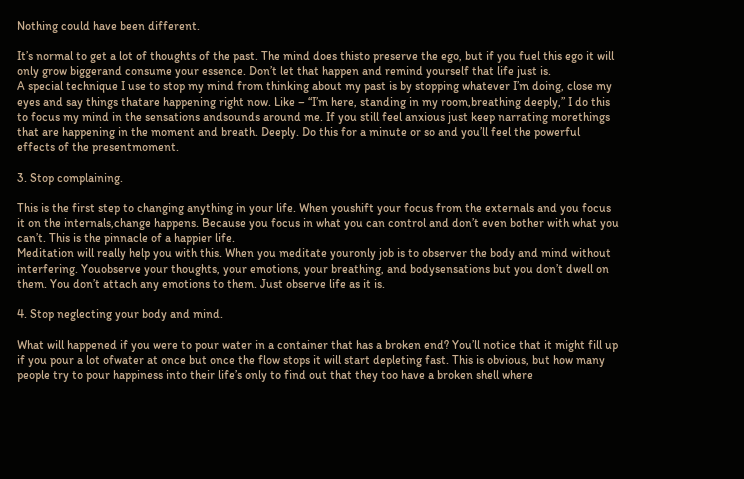Nothing could have been different.

It’s normal to get a lot of thoughts of the past. The mind does thisto preserve the ego, but if you fuel this ego it will only grow biggerand consume your essence. Don’t let that happen and remind yourself that life just is.
A special technique I use to stop my mind from thinking about my past is by stopping whatever I’m doing, close my eyes and say things thatare happening right now. Like – “I’m here, standing in my room,breathing deeply,” I do this to focus my mind in the sensations andsounds around me. If you still feel anxious just keep narrating morethings that are happening in the moment and breath. Deeply. Do this for a minute or so and you’ll feel the powerful effects of the presentmoment.

3. Stop complaining.

This is the first step to changing anything in your life. When youshift your focus from the externals and you focus it on the internals,change happens. Because you focus in what you can control and don’t even bother with what you can’t. This is the pinnacle of a happier life.
Meditation will really help you with this. When you meditate youronly job is to observer the body and mind without interfering. Youobserve your thoughts, your emotions, your breathing, and bodysensations but you don’t dwell on them. You don’t attach any emotions to them. Just observe life as it is.

4. Stop neglecting your body and mind.

What will happened if you were to pour water in a container that has a broken end? You’ll notice that it might fill up if you pour a lot ofwater at once but once the flow stops it will start depleting fast. This is obvious, but how many people try to pour happiness into their life’s only to find out that they too have a broken shell where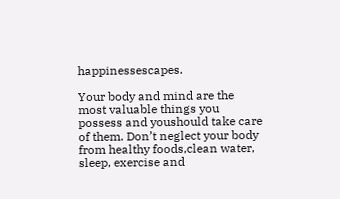happinessescapes.

Your body and mind are the most valuable things you possess and youshould take care of them. Don’t neglect your body from healthy foods,clean water, sleep, exercise and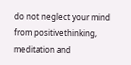do not neglect your mind from positivethinking, meditation and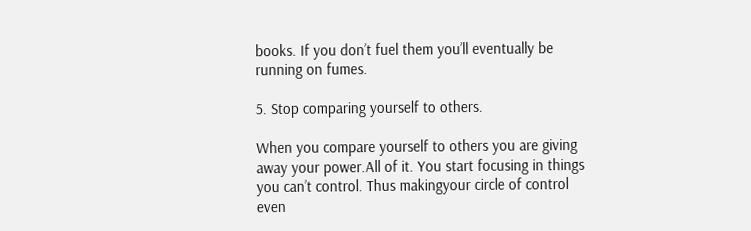books. If you don’t fuel them you’ll eventually be running on fumes.

5. Stop comparing yourself to others.

When you compare yourself to others you are giving away your power.All of it. You start focusing in things you can’t control. Thus makingyour circle of control even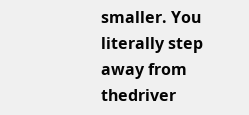smaller. You literally step away from thedriver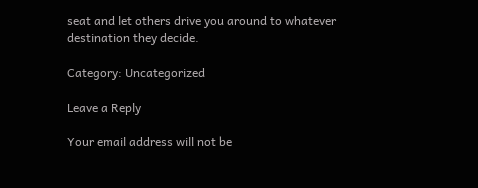seat and let others drive you around to whatever destination they decide.

Category: Uncategorized

Leave a Reply

Your email address will not be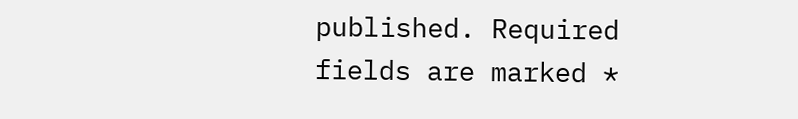published. Required fields are marked *